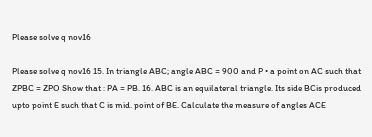Please solve q nov16

Please solve q nov16 15. In triangle ABC; angle ABC = 900 and P • a point on AC such that ZPBC = ZPO Show that : PA = PB. 16. ABC is an equilateral triangle. Its side BCis produced upto point E such that C is mid. point of BE. Calculate the measure of angles ACE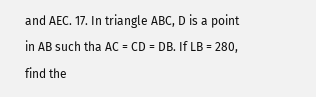and AEC. 17. In triangle ABC, D is a point in AB such tha AC = CD = DB. If LB = 280, find the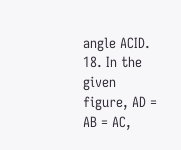angle ACID. 18. In the given figure, AD = AB = AC,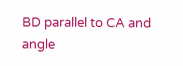BD parallel to CA and angle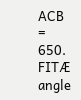ACB = 650. FITÆ angle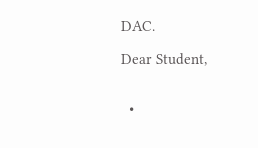DAC.

Dear Student,


  •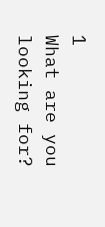1
What are you looking for?